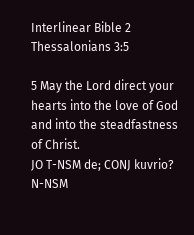Interlinear Bible 2 Thessalonians 3:5

5 May the Lord direct your hearts into the love of God and into the steadfastness of Christ.
JO T-NSM de; CONJ kuvrio? N-NSM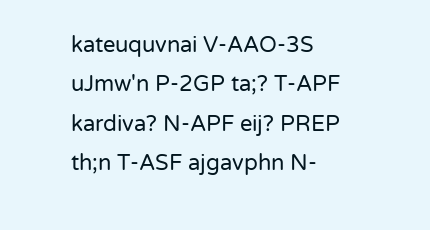kateuquvnai V-AAO-3S uJmw'n P-2GP ta;? T-APF kardiva? N-APF eij? PREP th;n T-ASF ajgavphn N-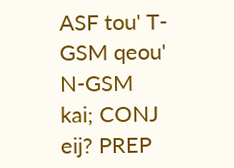ASF tou' T-GSM qeou' N-GSM kai; CONJ eij? PREP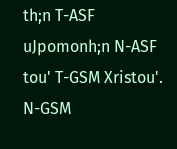th;n T-ASF uJpomonh;n N-ASF tou' T-GSM Xristou'. N-GSM